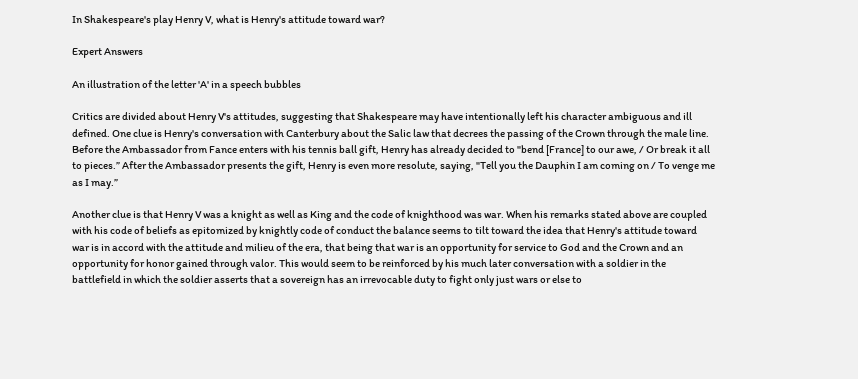In Shakespeare's play Henry V, what is Henry's attitude toward war?

Expert Answers

An illustration of the letter 'A' in a speech bubbles

Critics are divided about Henry V's attitudes, suggesting that Shakespeare may have intentionally left his character ambiguous and ill defined. One clue is Henry's conversation with Canterbury about the Salic law that decrees the passing of the Crown through the male line. Before the Ambassador from Fance enters with his tennis ball gift, Henry has already decided to "bend [France] to our awe, / Or break it all to pieces.” After the Ambassador presents the gift, Henry is even more resolute, saying, "Tell you the Dauphin I am coming on / To venge me as I may.”

Another clue is that Henry V was a knight as well as King and the code of knighthood was war. When his remarks stated above are coupled with his code of beliefs as epitomized by knightly code of conduct the balance seems to tilt toward the idea that Henry's attitude toward war is in accord with the attitude and milieu of the era, that being that war is an opportunity for service to God and the Crown and an opportunity for honor gained through valor. This would seem to be reinforced by his much later conversation with a soldier in the battlefield in which the soldier asserts that a sovereign has an irrevocable duty to fight only just wars or else to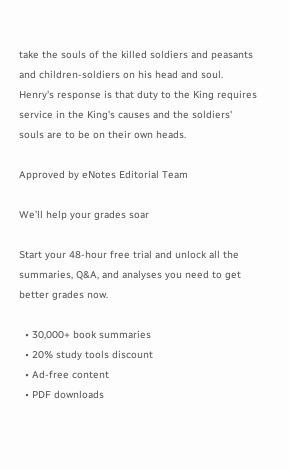take the souls of the killed soldiers and peasants and children-soldiers on his head and soul. Henry's response is that duty to the King requires service in the King's causes and the soldiers' souls are to be on their own heads.

Approved by eNotes Editorial Team

We’ll help your grades soar

Start your 48-hour free trial and unlock all the summaries, Q&A, and analyses you need to get better grades now.

  • 30,000+ book summaries
  • 20% study tools discount
  • Ad-free content
  • PDF downloads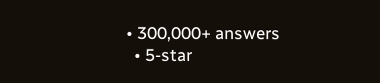• 300,000+ answers
  • 5-star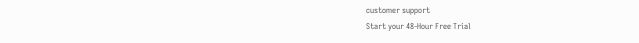customer support
Start your 48-Hour Free Trial